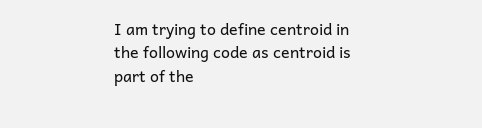I am trying to define centroid in the following code as centroid is part of the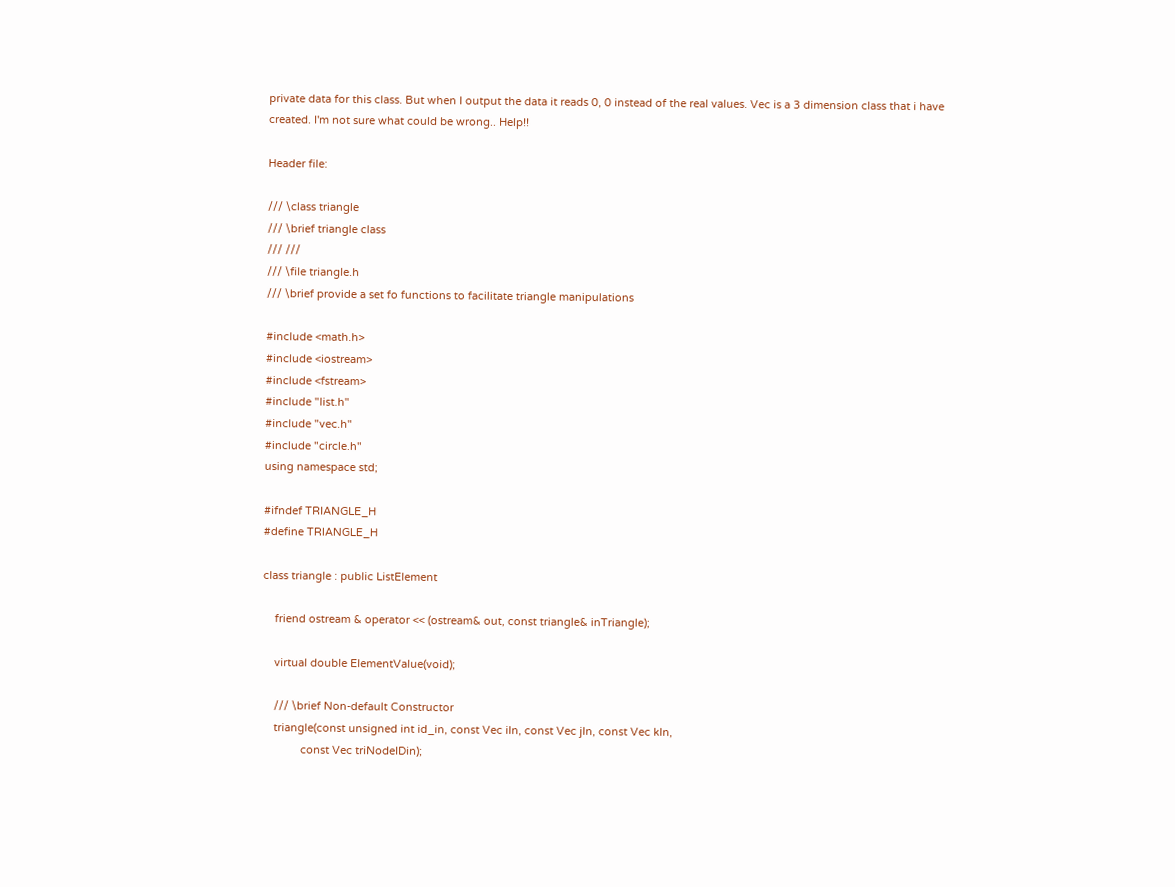private data for this class. But when I output the data it reads 0, 0 instead of the real values. Vec is a 3 dimension class that i have created. I'm not sure what could be wrong.. Help!!

Header file:

/// \class triangle
/// \brief triangle class
/// ///
/// \file triangle.h
/// \brief provide a set fo functions to facilitate triangle manipulations

#include <math.h>
#include <iostream>
#include <fstream>
#include "list.h"
#include "vec.h"
#include "circle.h"
using namespace std;

#ifndef TRIANGLE_H
#define TRIANGLE_H

class triangle : public ListElement

    friend ostream & operator << (ostream& out, const triangle& inTriangle);

    virtual double ElementValue(void);

    /// \brief Non-default Constructor
    triangle(const unsigned int id_in, const Vec iIn, const Vec jIn, const Vec kIn,
             const Vec triNodeIDin);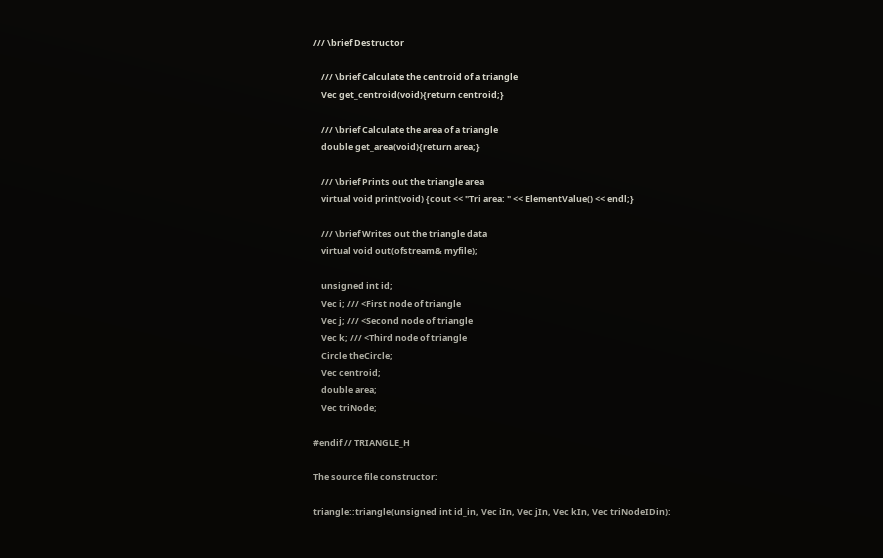/// \brief Destructor

    /// \brief Calculate the centroid of a triangle
    Vec get_centroid(void){return centroid;}

    /// \brief Calculate the area of a triangle
    double get_area(void){return area;}

    /// \brief Prints out the triangle area
    virtual void print(void) {cout << "Tri area: " << ElementValue() << endl;}

    /// \brief Writes out the triangle data
    virtual void out(ofstream& myfile);

    unsigned int id;
    Vec i; /// <First node of triangle
    Vec j; /// <Second node of triangle
    Vec k; /// <Third node of triangle
    Circle theCircle;
    Vec centroid;
    double area;
    Vec triNode;

#endif // TRIANGLE_H

The source file constructor:

triangle::triangle(unsigned int id_in, Vec iIn, Vec jIn, Vec kIn, Vec triNodeIDin):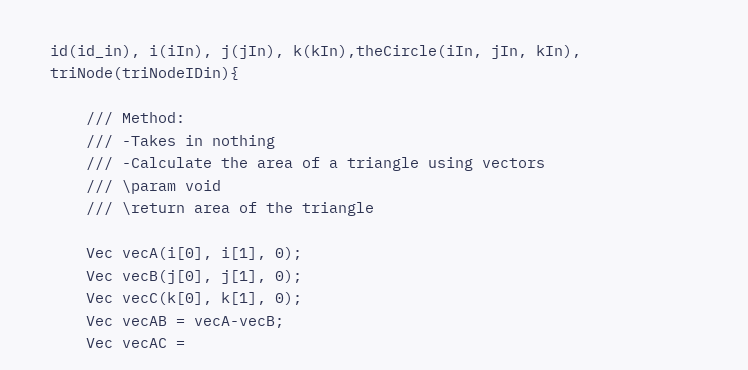id(id_in), i(iIn), j(jIn), k(kIn),theCircle(iIn, jIn, kIn), triNode(triNodeIDin){

    /// Method:
    /// -Takes in nothing
    /// -Calculate the area of a triangle using vectors
    /// \param void
    /// \return area of the triangle

    Vec vecA(i[0], i[1], 0);
    Vec vecB(j[0], j[1], 0);
    Vec vecC(k[0], k[1], 0);
    Vec vecAB = vecA-vecB;
    Vec vecAC =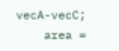vecA-vecC;
    area =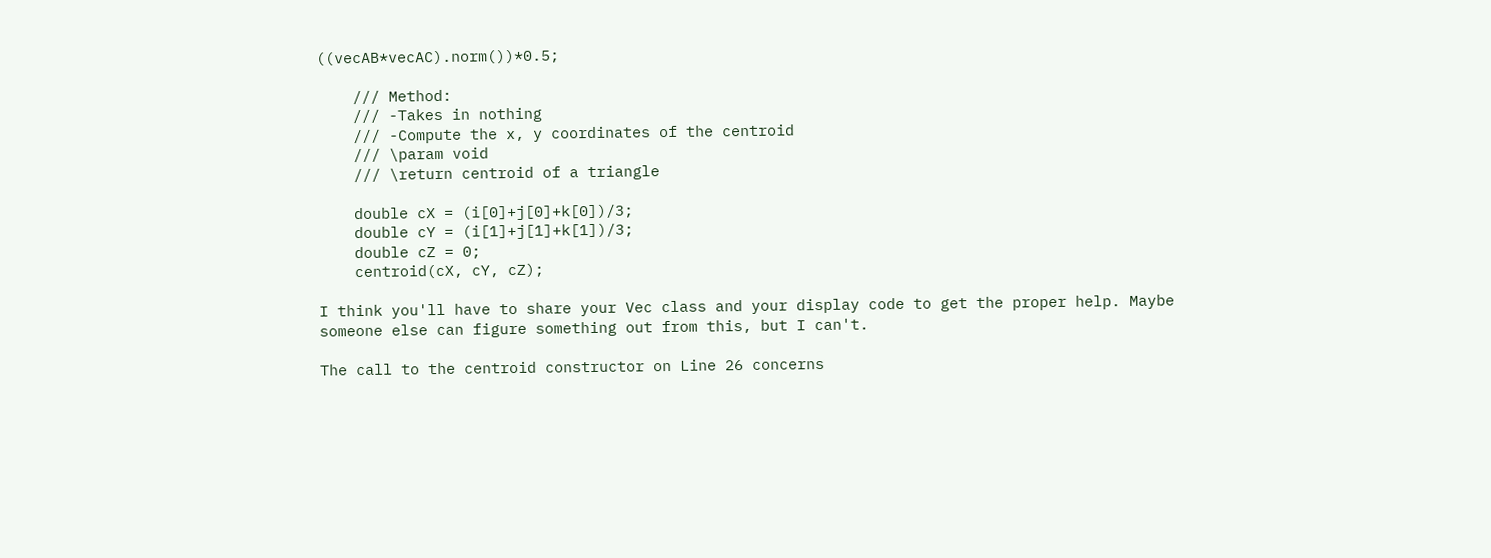((vecAB*vecAC).norm())*0.5;

    /// Method:
    /// -Takes in nothing
    /// -Compute the x, y coordinates of the centroid
    /// \param void
    /// \return centroid of a triangle

    double cX = (i[0]+j[0]+k[0])/3;
    double cY = (i[1]+j[1]+k[1])/3;
    double cZ = 0;
    centroid(cX, cY, cZ);

I think you'll have to share your Vec class and your display code to get the proper help. Maybe someone else can figure something out from this, but I can't.

The call to the centroid constructor on Line 26 concerns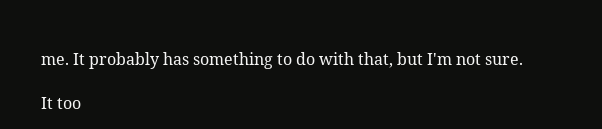me. It probably has something to do with that, but I'm not sure.

It too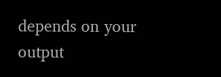depends on your output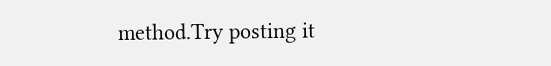method.Try posting it